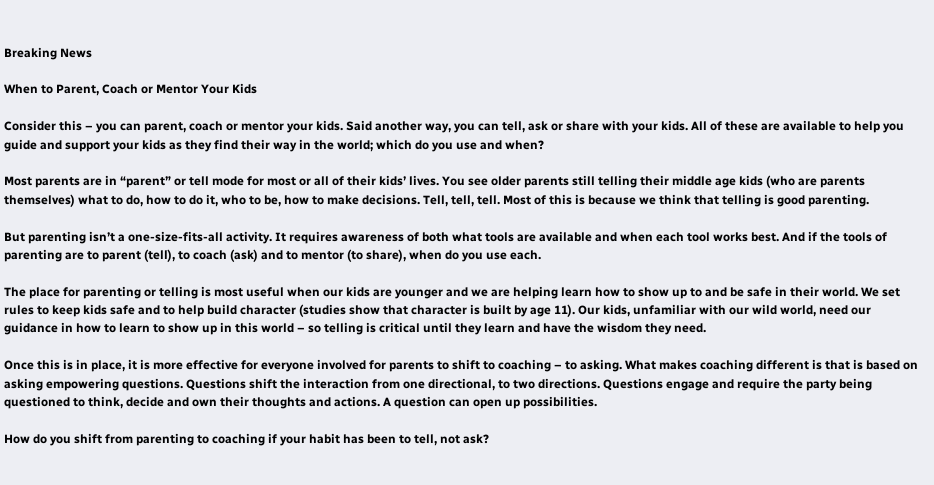Breaking News

When to Parent, Coach or Mentor Your Kids

Consider this – you can parent, coach or mentor your kids. Said another way, you can tell, ask or share with your kids. All of these are available to help you guide and support your kids as they find their way in the world; which do you use and when?

Most parents are in “parent” or tell mode for most or all of their kids’ lives. You see older parents still telling their middle age kids (who are parents themselves) what to do, how to do it, who to be, how to make decisions. Tell, tell, tell. Most of this is because we think that telling is good parenting.

But parenting isn’t a one-size-fits-all activity. It requires awareness of both what tools are available and when each tool works best. And if the tools of parenting are to parent (tell), to coach (ask) and to mentor (to share), when do you use each.

The place for parenting or telling is most useful when our kids are younger and we are helping learn how to show up to and be safe in their world. We set rules to keep kids safe and to help build character (studies show that character is built by age 11). Our kids, unfamiliar with our wild world, need our guidance in how to learn to show up in this world – so telling is critical until they learn and have the wisdom they need.

Once this is in place, it is more effective for everyone involved for parents to shift to coaching – to asking. What makes coaching different is that is based on asking empowering questions. Questions shift the interaction from one directional, to two directions. Questions engage and require the party being questioned to think, decide and own their thoughts and actions. A question can open up possibilities.

How do you shift from parenting to coaching if your habit has been to tell, not ask?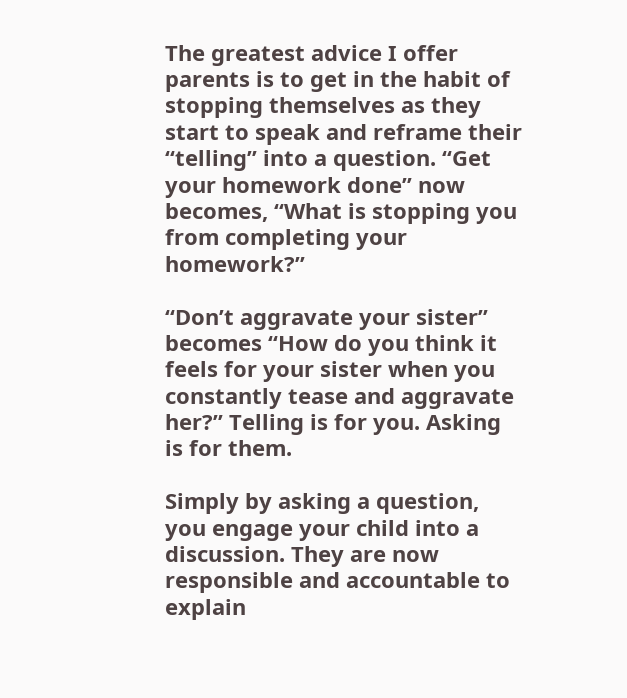The greatest advice I offer parents is to get in the habit of stopping themselves as they start to speak and reframe their “telling” into a question. “Get your homework done” now becomes, “What is stopping you from completing your homework?”

“Don’t aggravate your sister” becomes “How do you think it feels for your sister when you constantly tease and aggravate her?” Telling is for you. Asking is for them.

Simply by asking a question, you engage your child into a discussion. They are now responsible and accountable to explain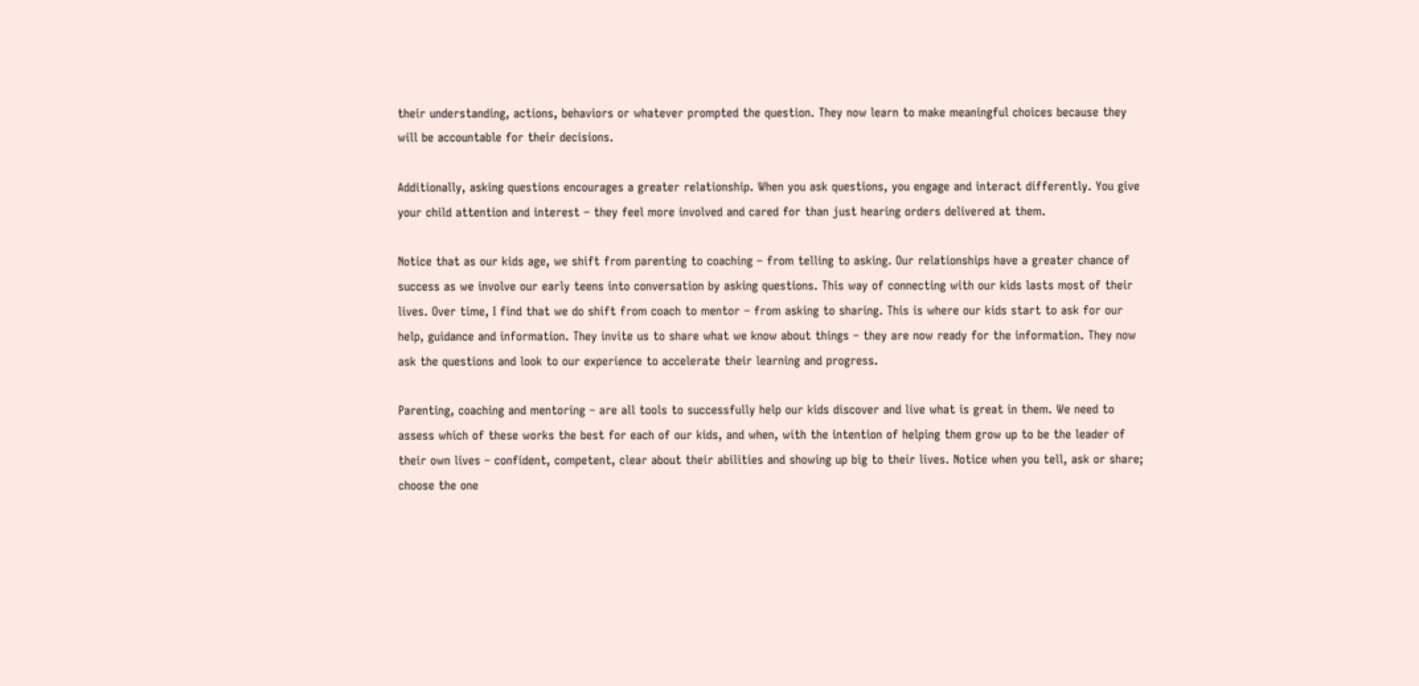their understanding, actions, behaviors or whatever prompted the question. They now learn to make meaningful choices because they will be accountable for their decisions.

Additionally, asking questions encourages a greater relationship. When you ask questions, you engage and interact differently. You give your child attention and interest – they feel more involved and cared for than just hearing orders delivered at them.

Notice that as our kids age, we shift from parenting to coaching – from telling to asking. Our relationships have a greater chance of success as we involve our early teens into conversation by asking questions. This way of connecting with our kids lasts most of their lives. Over time, I find that we do shift from coach to mentor – from asking to sharing. This is where our kids start to ask for our help, guidance and information. They invite us to share what we know about things – they are now ready for the information. They now ask the questions and look to our experience to accelerate their learning and progress.

Parenting, coaching and mentoring – are all tools to successfully help our kids discover and live what is great in them. We need to assess which of these works the best for each of our kids, and when, with the intention of helping them grow up to be the leader of their own lives – confident, competent, clear about their abilities and showing up big to their lives. Notice when you tell, ask or share; choose the one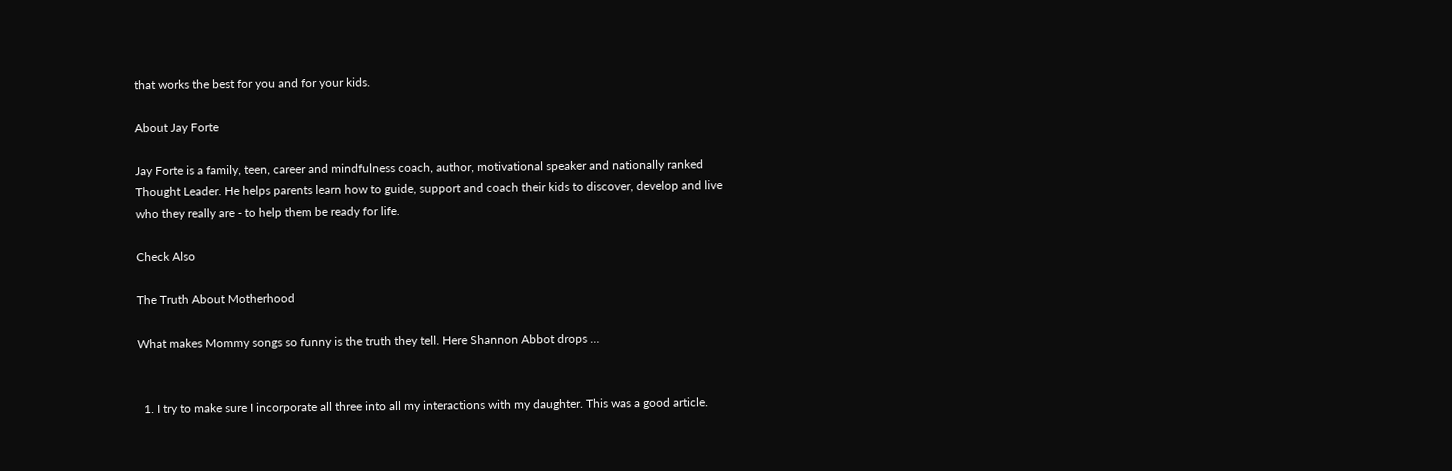that works the best for you and for your kids.

About Jay Forte

Jay Forte is a family, teen, career and mindfulness coach, author, motivational speaker and nationally ranked Thought Leader. He helps parents learn how to guide, support and coach their kids to discover, develop and live who they really are - to help them be ready for life.

Check Also

The Truth About Motherhood

What makes Mommy songs so funny is the truth they tell. Here Shannon Abbot drops …


  1. I try to make sure I incorporate all three into all my interactions with my daughter. This was a good article.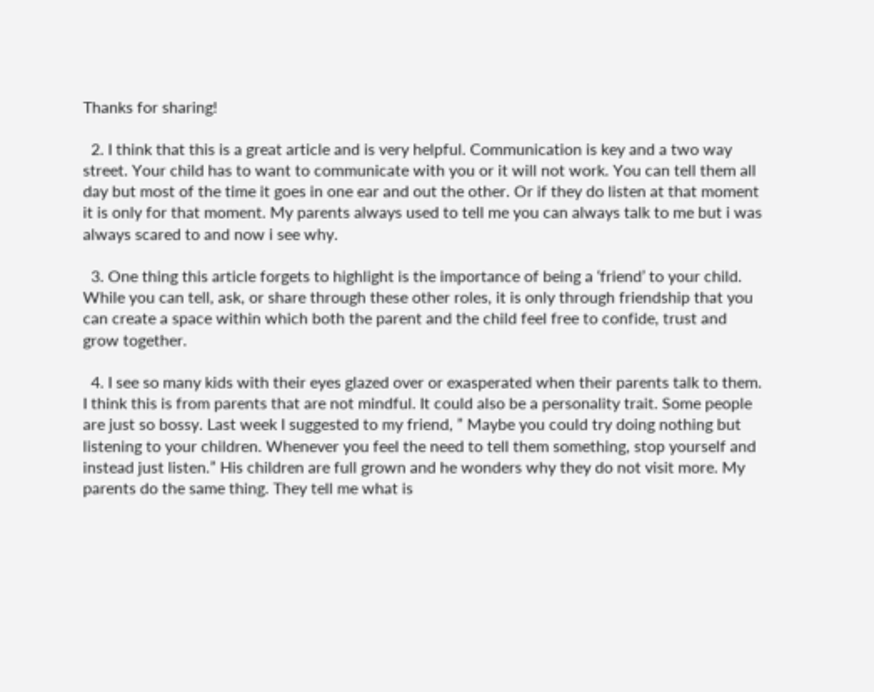Thanks for sharing!

  2. I think that this is a great article and is very helpful. Communication is key and a two way street. Your child has to want to communicate with you or it will not work. You can tell them all day but most of the time it goes in one ear and out the other. Or if they do listen at that moment it is only for that moment. My parents always used to tell me you can always talk to me but i was always scared to and now i see why.

  3. One thing this article forgets to highlight is the importance of being a ‘friend’ to your child. While you can tell, ask, or share through these other roles, it is only through friendship that you can create a space within which both the parent and the child feel free to confide, trust and grow together.

  4. I see so many kids with their eyes glazed over or exasperated when their parents talk to them. I think this is from parents that are not mindful. It could also be a personality trait. Some people are just so bossy. Last week I suggested to my friend, ” Maybe you could try doing nothing but listening to your children. Whenever you feel the need to tell them something, stop yourself and instead just listen.” His children are full grown and he wonders why they do not visit more. My parents do the same thing. They tell me what is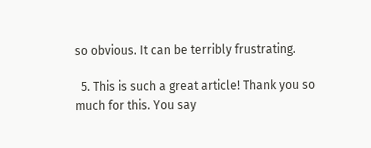so obvious. It can be terribly frustrating.

  5. This is such a great article! Thank you so much for this. You say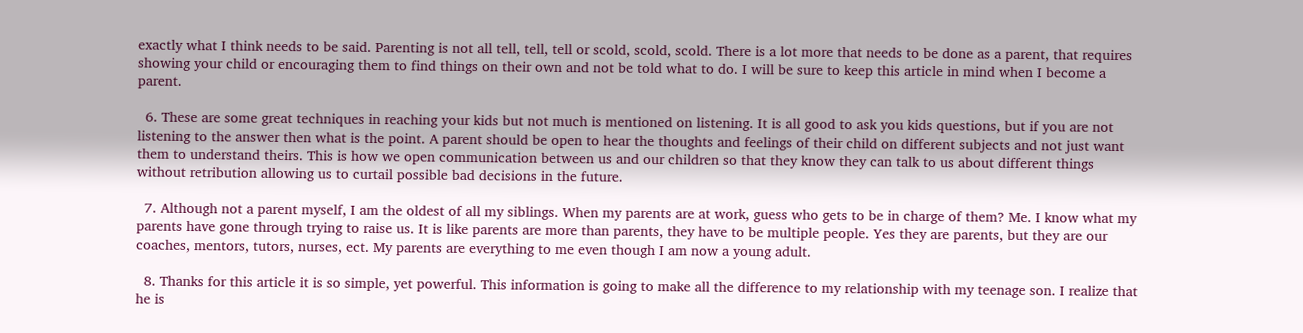exactly what I think needs to be said. Parenting is not all tell, tell, tell or scold, scold, scold. There is a lot more that needs to be done as a parent, that requires showing your child or encouraging them to find things on their own and not be told what to do. I will be sure to keep this article in mind when I become a parent.

  6. These are some great techniques in reaching your kids but not much is mentioned on listening. It is all good to ask you kids questions, but if you are not listening to the answer then what is the point. A parent should be open to hear the thoughts and feelings of their child on different subjects and not just want them to understand theirs. This is how we open communication between us and our children so that they know they can talk to us about different things without retribution allowing us to curtail possible bad decisions in the future.

  7. Although not a parent myself, I am the oldest of all my siblings. When my parents are at work, guess who gets to be in charge of them? Me. I know what my parents have gone through trying to raise us. It is like parents are more than parents, they have to be multiple people. Yes they are parents, but they are our coaches, mentors, tutors, nurses, ect. My parents are everything to me even though I am now a young adult.

  8. Thanks for this article it is so simple, yet powerful. This information is going to make all the difference to my relationship with my teenage son. I realize that he is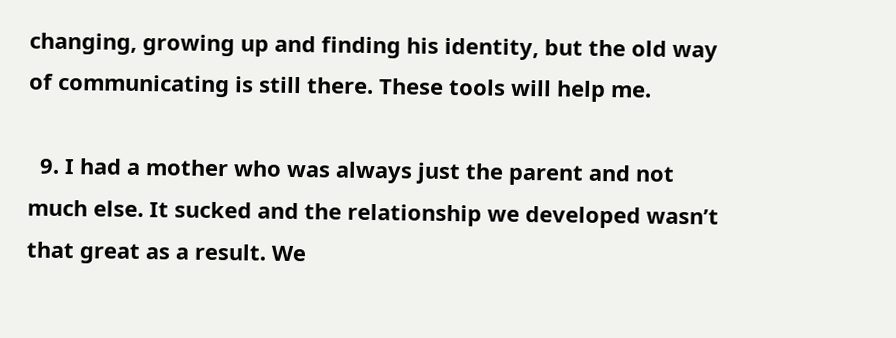changing, growing up and finding his identity, but the old way of communicating is still there. These tools will help me.

  9. I had a mother who was always just the parent and not much else. It sucked and the relationship we developed wasn’t that great as a result. We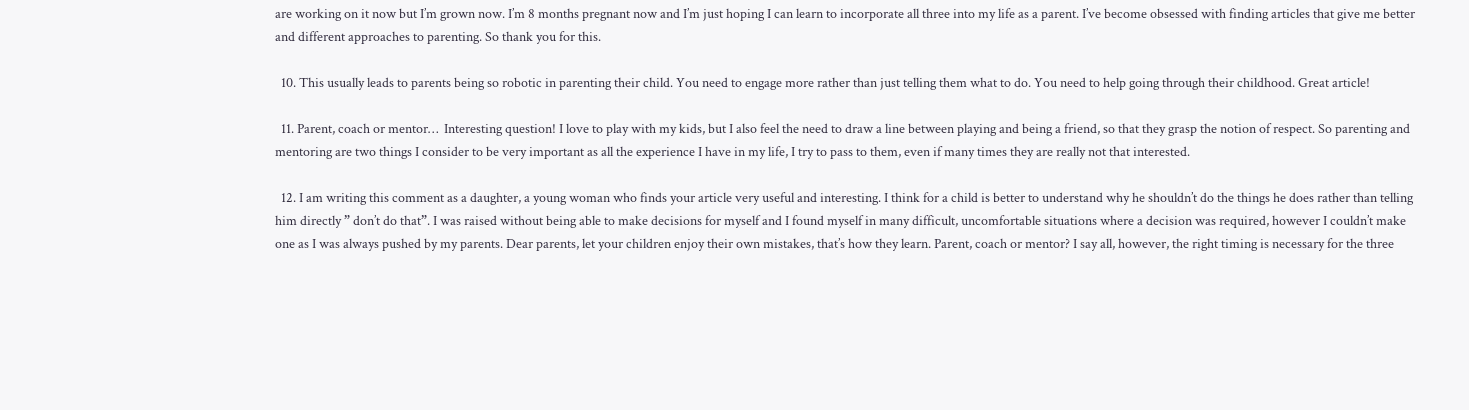are working on it now but I’m grown now. I’m 8 months pregnant now and I’m just hoping I can learn to incorporate all three into my life as a parent. I’ve become obsessed with finding articles that give me better and different approaches to parenting. So thank you for this.

  10. This usually leads to parents being so robotic in parenting their child. You need to engage more rather than just telling them what to do. You need to help going through their childhood. Great article!

  11. Parent, coach or mentor…  Interesting question! I love to play with my kids, but I also feel the need to draw a line between playing and being a friend, so that they grasp the notion of respect. So parenting and mentoring are two things I consider to be very important as all the experience I have in my life, I try to pass to them, even if many times they are really not that interested.

  12. I am writing this comment as a daughter, a young woman who finds your article very useful and interesting. I think for a child is better to understand why he shouldn’t do the things he does rather than telling him directly ” don’t do that”. I was raised without being able to make decisions for myself and I found myself in many difficult, uncomfortable situations where a decision was required, however I couldn’t make one as I was always pushed by my parents. Dear parents, let your children enjoy their own mistakes, that’s how they learn. Parent, coach or mentor? I say all, however, the right timing is necessary for the three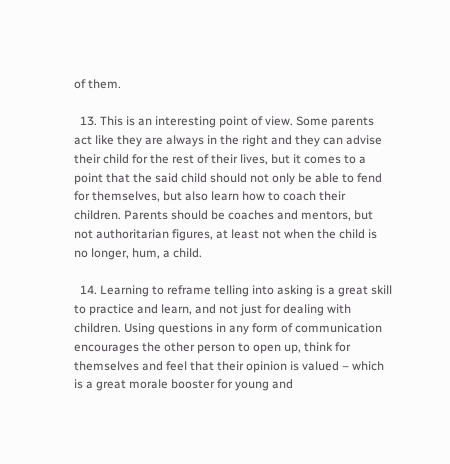of them.

  13. This is an interesting point of view. Some parents act like they are always in the right and they can advise their child for the rest of their lives, but it comes to a point that the said child should not only be able to fend for themselves, but also learn how to coach their children. Parents should be coaches and mentors, but not authoritarian figures, at least not when the child is no longer, hum, a child.

  14. Learning to reframe telling into asking is a great skill to practice and learn, and not just for dealing with children. Using questions in any form of communication encourages the other person to open up, think for themselves and feel that their opinion is valued – which is a great morale booster for young and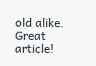old alike. Great article!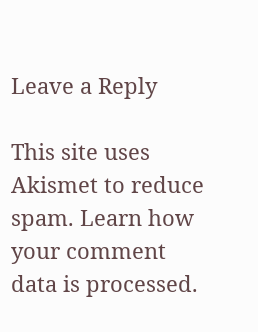Leave a Reply

This site uses Akismet to reduce spam. Learn how your comment data is processed.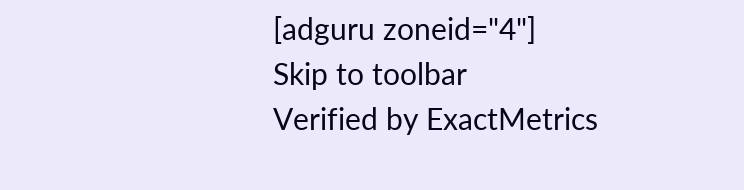[adguru zoneid="4"]
Skip to toolbar
Verified by ExactMetrics